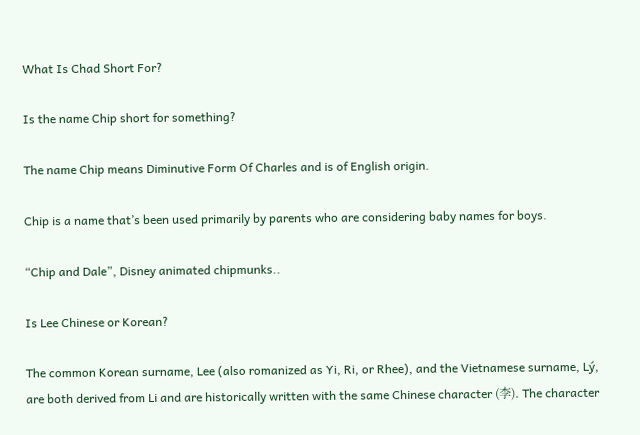What Is Chad Short For?

Is the name Chip short for something?

The name Chip means Diminutive Form Of Charles and is of English origin.

Chip is a name that’s been used primarily by parents who are considering baby names for boys.

“Chip and Dale”, Disney animated chipmunks..

Is Lee Chinese or Korean?

The common Korean surname, Lee (also romanized as Yi, Ri, or Rhee), and the Vietnamese surname, Lý, are both derived from Li and are historically written with the same Chinese character (李). The character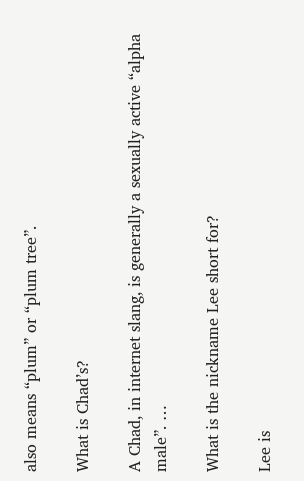also means “plum” or “plum tree”.

What is Chad’s?

A Chad, in internet slang, is generally a sexually active “alpha male”. …

What is the nickname Lee short for?

Lee is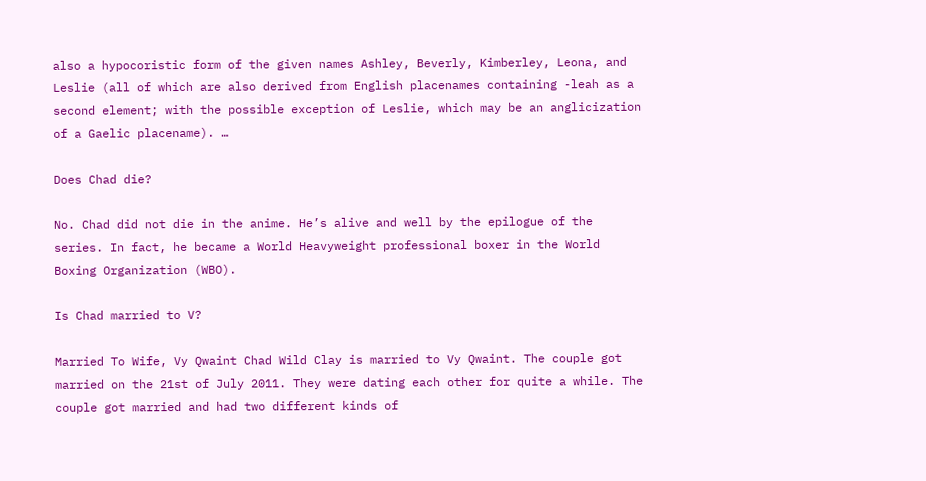also a hypocoristic form of the given names Ashley, Beverly, Kimberley, Leona, and Leslie (all of which are also derived from English placenames containing -leah as a second element; with the possible exception of Leslie, which may be an anglicization of a Gaelic placename). …

Does Chad die?

No. Chad did not die in the anime. He’s alive and well by the epilogue of the series. In fact, he became a World Heavyweight professional boxer in the World Boxing Organization (WBO).

Is Chad married to V?

Married To Wife, Vy Qwaint Chad Wild Clay is married to Vy Qwaint. The couple got married on the 21st of July 2011. They were dating each other for quite a while. The couple got married and had two different kinds of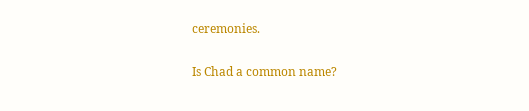ceremonies.

Is Chad a common name?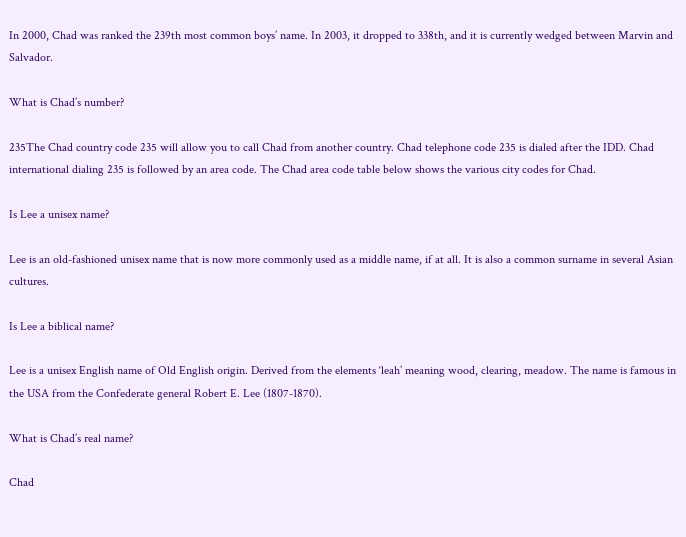In 2000, Chad was ranked the 239th most common boys’ name. In 2003, it dropped to 338th, and it is currently wedged between Marvin and Salvador.

What is Chad’s number?

235The Chad country code 235 will allow you to call Chad from another country. Chad telephone code 235 is dialed after the IDD. Chad international dialing 235 is followed by an area code. The Chad area code table below shows the various city codes for Chad.

Is Lee a unisex name?

Lee is an old-fashioned unisex name that is now more commonly used as a middle name, if at all. It is also a common surname in several Asian cultures.

Is Lee a biblical name?

Lee is a unisex English name of Old English origin. Derived from the elements ‘leah’ meaning wood, clearing, meadow. The name is famous in the USA from the Confederate general Robert E. Lee (1807-1870).

What is Chad’s real name?

Chad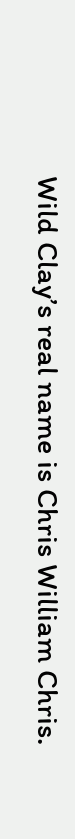Wild Clay’s real name is Chris William Chris.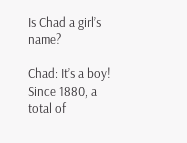Is Chad a girl’s name?

Chad: It’s a boy! Since 1880, a total of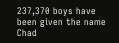237,370 boys have been given the name Chad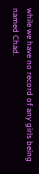while we have no record of any girls being named Chad.